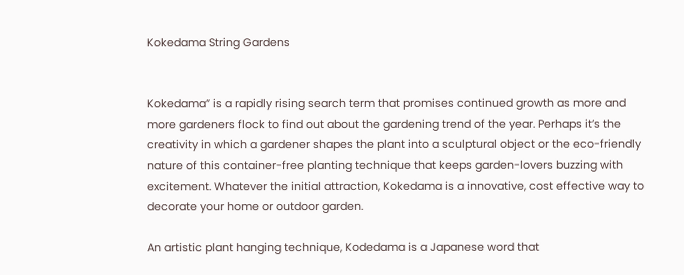Kokedama String Gardens


Kokedama” is a rapidly rising search term that promises continued growth as more and more gardeners flock to find out about the gardening trend of the year. Perhaps it’s the creativity in which a gardener shapes the plant into a sculptural object or the eco-friendly nature of this container-free planting technique that keeps garden-lovers buzzing with excitement. Whatever the initial attraction, Kokedama is a innovative, cost effective way to decorate your home or outdoor garden.

An artistic plant hanging technique, Kodedama is a Japanese word that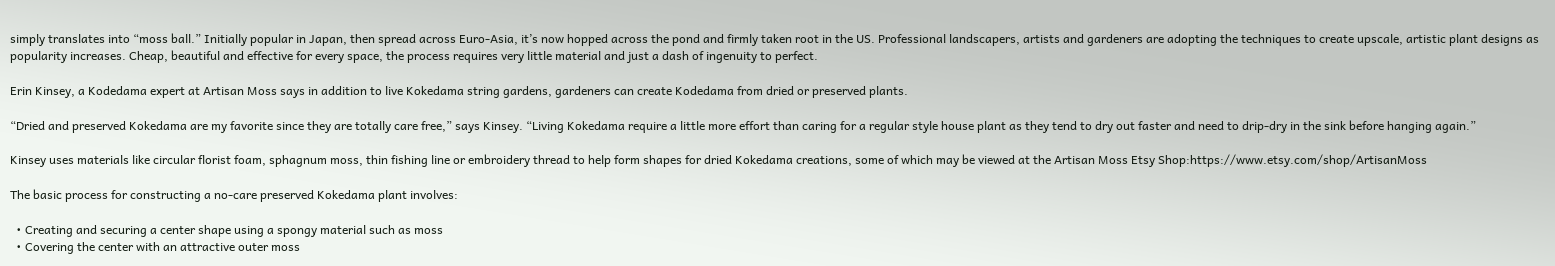simply translates into “moss ball.” Initially popular in Japan, then spread across Euro-Asia, it’s now hopped across the pond and firmly taken root in the US. Professional landscapers, artists and gardeners are adopting the techniques to create upscale, artistic plant designs as popularity increases. Cheap, beautiful and effective for every space, the process requires very little material and just a dash of ingenuity to perfect.

Erin Kinsey, a Kodedama expert at Artisan Moss says in addition to live Kokedama string gardens, gardeners can create Kodedama from dried or preserved plants.

“Dried and preserved Kokedama are my favorite since they are totally care free,” says Kinsey. “Living Kokedama require a little more effort than caring for a regular style house plant as they tend to dry out faster and need to drip-dry in the sink before hanging again.”

Kinsey uses materials like circular florist foam, sphagnum moss, thin fishing line or embroidery thread to help form shapes for dried Kokedama creations, some of which may be viewed at the Artisan Moss Etsy Shop:https://www.etsy.com/shop/ArtisanMoss

The basic process for constructing a no-care preserved Kokedama plant involves:

  • Creating and securing a center shape using a spongy material such as moss
  • Covering the center with an attractive outer moss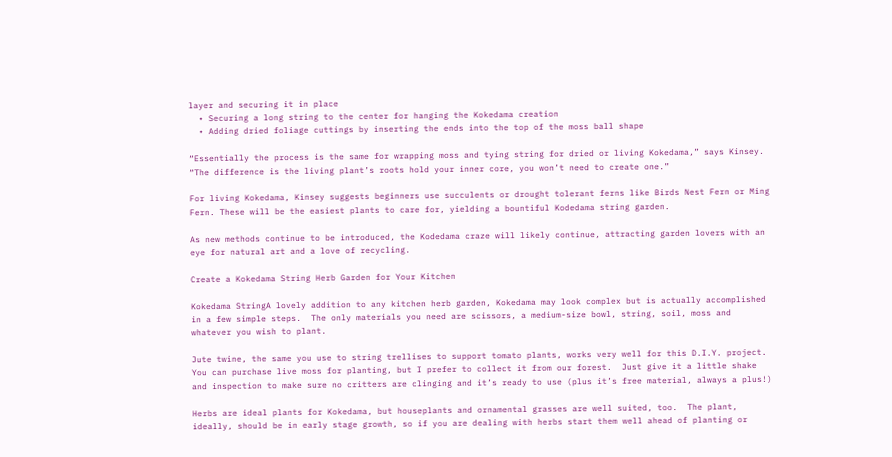layer and securing it in place
  • Securing a long string to the center for hanging the Kokedama creation
  • Adding dried foliage cuttings by inserting the ends into the top of the moss ball shape

“Essentially the process is the same for wrapping moss and tying string for dried or living Kokedama,” says Kinsey. “The difference is the living plant’s roots hold your inner core, you won’t need to create one.”

For living Kokedama, Kinsey suggests beginners use succulents or drought tolerant ferns like Birds Nest Fern or Ming Fern. These will be the easiest plants to care for, yielding a bountiful Kodedama string garden.

As new methods continue to be introduced, the Kodedama craze will likely continue, attracting garden lovers with an eye for natural art and a love of recycling.

Create a Kokedama String Herb Garden for Your Kitchen

Kokedama StringA lovely addition to any kitchen herb garden, Kokedama may look complex but is actually accomplished in a few simple steps.  The only materials you need are scissors, a medium-size bowl, string, soil, moss and whatever you wish to plant.

Jute twine, the same you use to string trellises to support tomato plants, works very well for this D.I.Y. project.  You can purchase live moss for planting, but I prefer to collect it from our forest.  Just give it a little shake and inspection to make sure no critters are clinging and it’s ready to use (plus it’s free material, always a plus!)

Herbs are ideal plants for Kokedama, but houseplants and ornamental grasses are well suited, too.  The plant, ideally, should be in early stage growth, so if you are dealing with herbs start them well ahead of planting or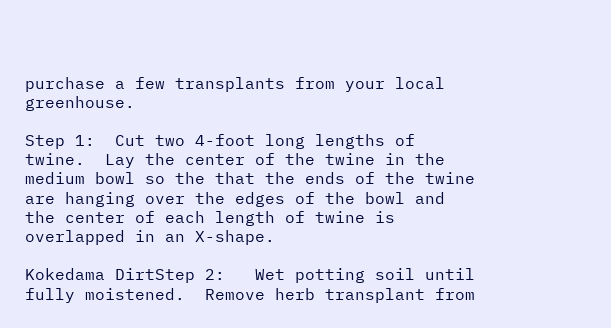purchase a few transplants from your local greenhouse.

Step 1:  Cut two 4-foot long lengths of twine.  Lay the center of the twine in the medium bowl so the that the ends of the twine are hanging over the edges of the bowl and the center of each length of twine is overlapped in an X-shape.

Kokedama DirtStep 2:   Wet potting soil until fully moistened.  Remove herb transplant from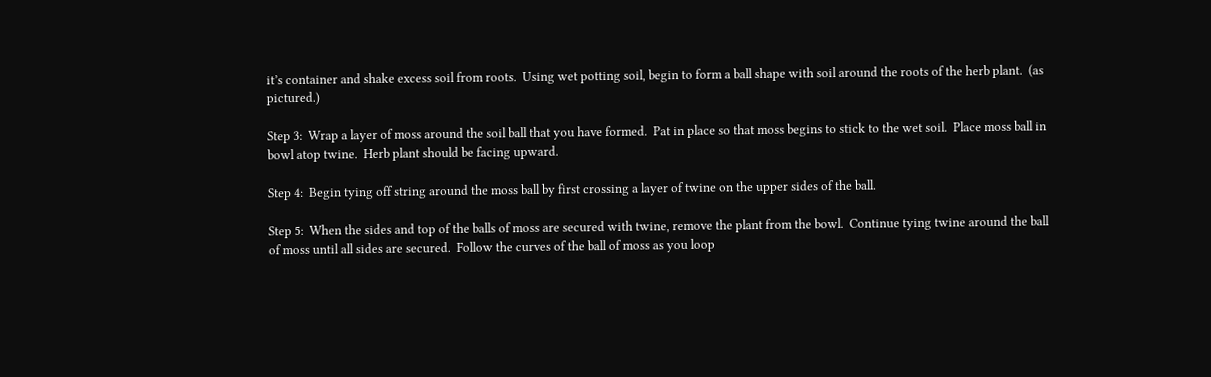it’s container and shake excess soil from roots.  Using wet potting soil, begin to form a ball shape with soil around the roots of the herb plant.  (as pictured.)

Step 3:  Wrap a layer of moss around the soil ball that you have formed.  Pat in place so that moss begins to stick to the wet soil.  Place moss ball in bowl atop twine.  Herb plant should be facing upward.

Step 4:  Begin tying off string around the moss ball by first crossing a layer of twine on the upper sides of the ball.

Step 5:  When the sides and top of the balls of moss are secured with twine, remove the plant from the bowl.  Continue tying twine around the ball of moss until all sides are secured.  Follow the curves of the ball of moss as you loop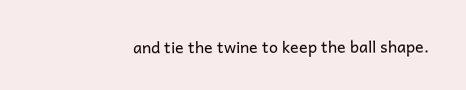and tie the twine to keep the ball shape.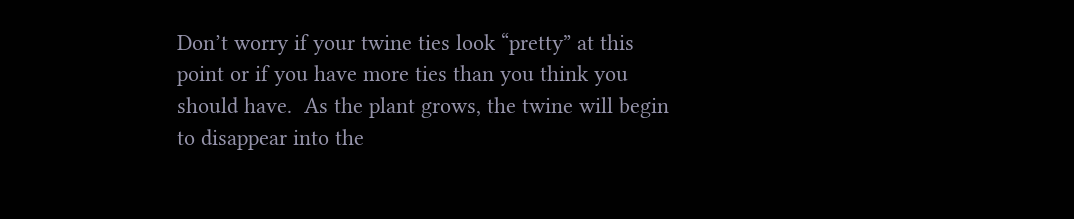Don’t worry if your twine ties look “pretty” at this point or if you have more ties than you think you should have.  As the plant grows, the twine will begin to disappear into the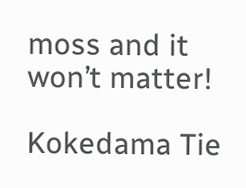moss and it won’t matter!

Kokedama Tie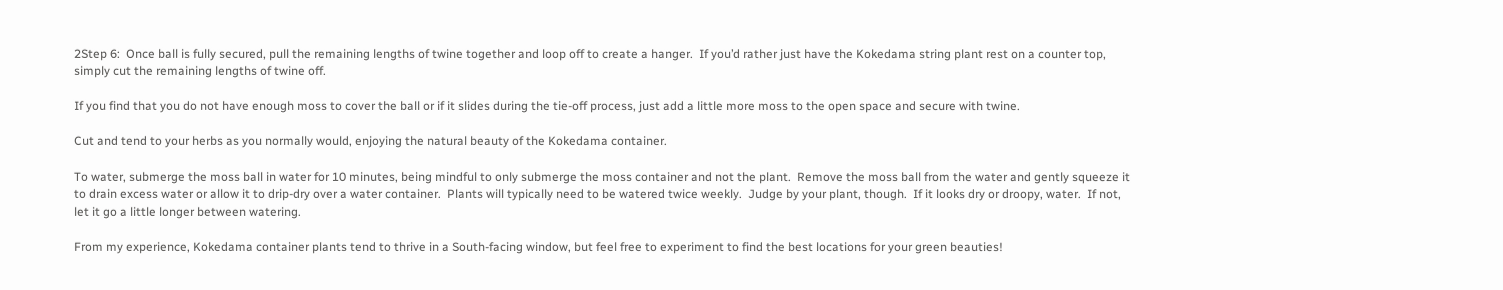2Step 6:  Once ball is fully secured, pull the remaining lengths of twine together and loop off to create a hanger.  If you’d rather just have the Kokedama string plant rest on a counter top, simply cut the remaining lengths of twine off.

If you find that you do not have enough moss to cover the ball or if it slides during the tie-off process, just add a little more moss to the open space and secure with twine.

Cut and tend to your herbs as you normally would, enjoying the natural beauty of the Kokedama container.

To water, submerge the moss ball in water for 10 minutes, being mindful to only submerge the moss container and not the plant.  Remove the moss ball from the water and gently squeeze it to drain excess water or allow it to drip-dry over a water container.  Plants will typically need to be watered twice weekly.  Judge by your plant, though.  If it looks dry or droopy, water.  If not, let it go a little longer between watering.

From my experience, Kokedama container plants tend to thrive in a South-facing window, but feel free to experiment to find the best locations for your green beauties!